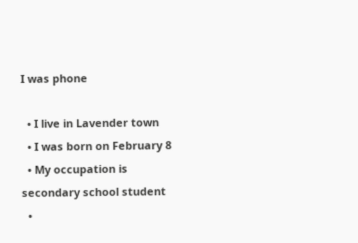I was phone

  • I live in Lavender town
  • I was born on February 8
  • My occupation is secondary school student
  •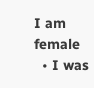I am female
  • I was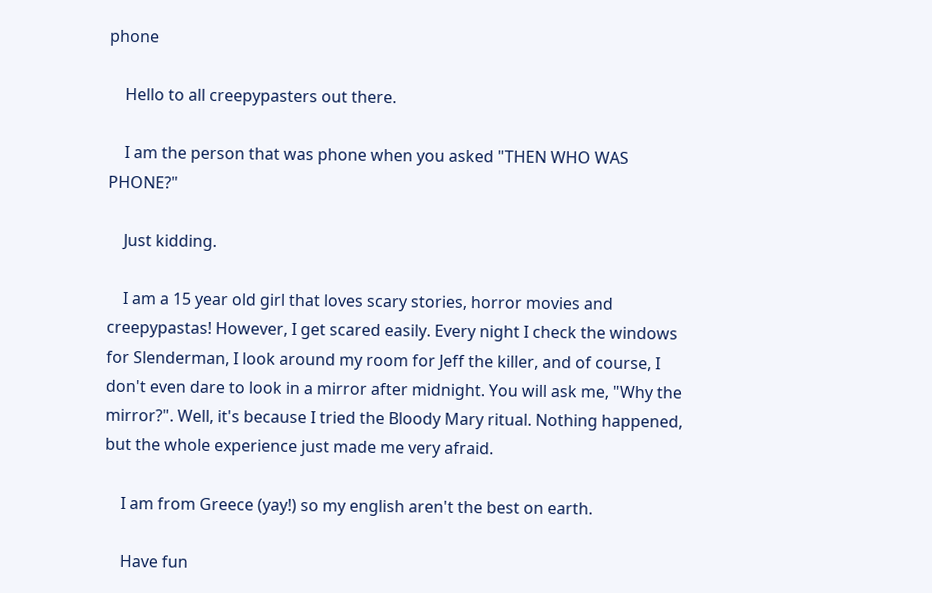phone

    Hello to all creepypasters out there.

    I am the person that was phone when you asked "THEN WHO WAS PHONE?"

    Just kidding.

    I am a 15 year old girl that loves scary stories, horror movies and creepypastas! However, I get scared easily. Every night I check the windows for Slenderman, I look around my room for Jeff the killer, and of course, I don't even dare to look in a mirror after midnight. You will ask me, "Why the mirror?". Well, it's because I tried the Bloody Mary ritual. Nothing happened, but the whole experience just made me very afraid.

    I am from Greece (yay!) so my english aren't the best on earth.

    Have fun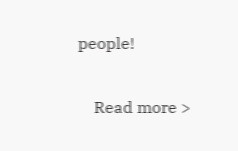people!

    Read more >